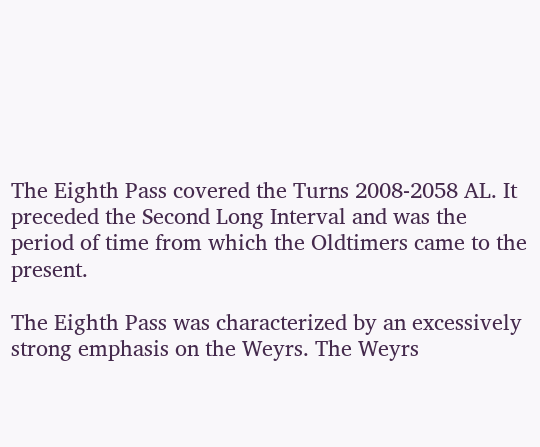The Eighth Pass covered the Turns 2008-2058 AL. It preceded the Second Long Interval and was the period of time from which the Oldtimers came to the present.

The Eighth Pass was characterized by an excessively strong emphasis on the Weyrs. The Weyrs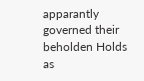apparantly governed their beholden Holds as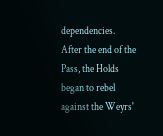dependencies. After the end of the Pass, the Holds began to rebel against the Weyrs'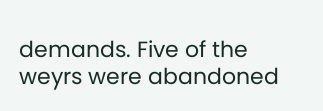demands. Five of the weyrs were abandoned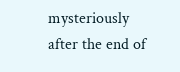mysteriously after the end of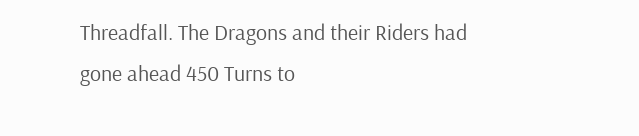Threadfall. The Dragons and their Riders had gone ahead 450 Turns to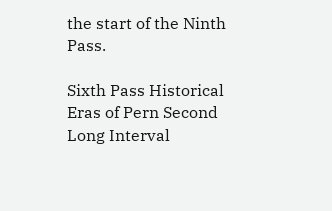the start of the Ninth Pass.

Sixth Pass Historical Eras of Pern Second Long Interval